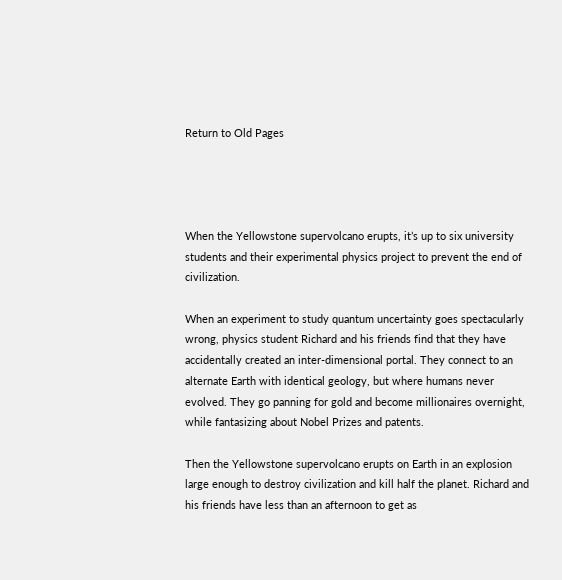Return to Old Pages




When the Yellowstone supervolcano erupts, it’s up to six university students and their experimental physics project to prevent the end of civilization.

When an experiment to study quantum uncertainty goes spectacularly wrong, physics student Richard and his friends find that they have accidentally created an inter-dimensional portal. They connect to an alternate Earth with identical geology, but where humans never evolved. They go panning for gold and become millionaires overnight, while fantasizing about Nobel Prizes and patents.

Then the Yellowstone supervolcano erupts on Earth in an explosion large enough to destroy civilization and kill half the planet. Richard and his friends have less than an afternoon to get as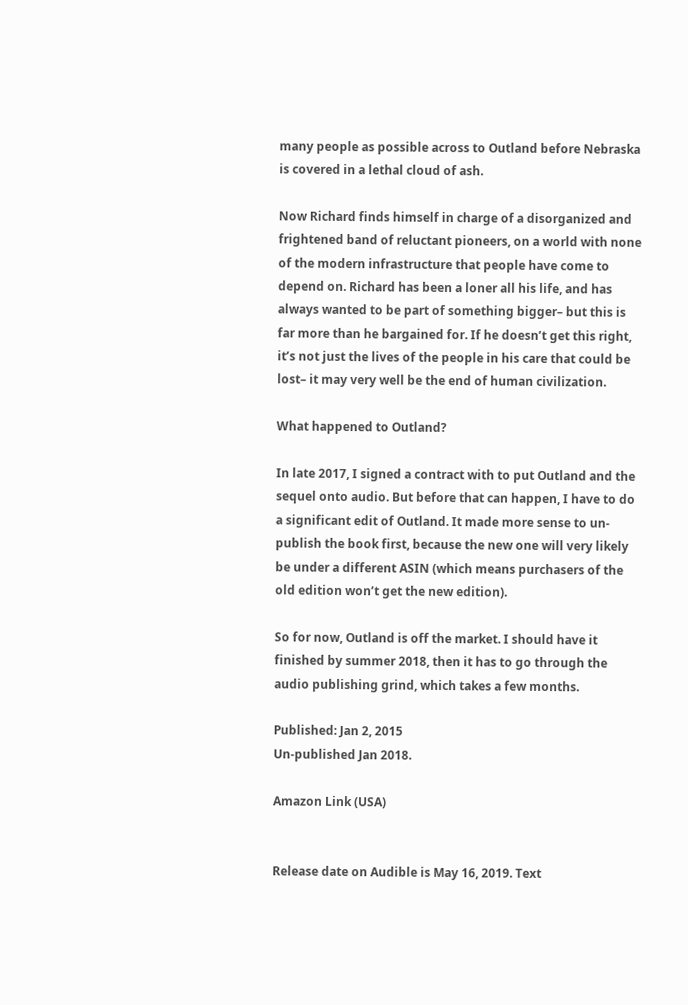many people as possible across to Outland before Nebraska is covered in a lethal cloud of ash.

Now Richard finds himself in charge of a disorganized and frightened band of reluctant pioneers, on a world with none of the modern infrastructure that people have come to depend on. Richard has been a loner all his life, and has always wanted to be part of something bigger– but this is far more than he bargained for. If he doesn’t get this right, it’s not just the lives of the people in his care that could be lost– it may very well be the end of human civilization.

What happened to Outland?

In late 2017, I signed a contract with to put Outland and the sequel onto audio. But before that can happen, I have to do a significant edit of Outland. It made more sense to un-publish the book first, because the new one will very likely be under a different ASIN (which means purchasers of the old edition won’t get the new edition).

So for now, Outland is off the market. I should have it finished by summer 2018, then it has to go through the audio publishing grind, which takes a few months.

Published: Jan 2, 2015
Un-published Jan 2018.

Amazon Link (USA)


Release date on Audible is May 16, 2019. Text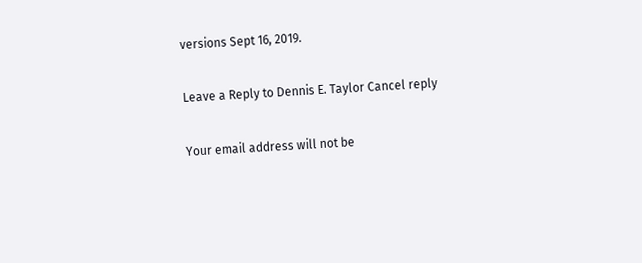versions Sept 16, 2019.

Leave a Reply to Dennis E. Taylor Cancel reply

Your email address will not be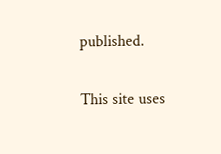published.

This site uses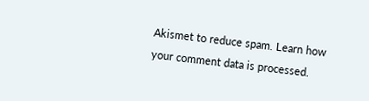Akismet to reduce spam. Learn how your comment data is processed.